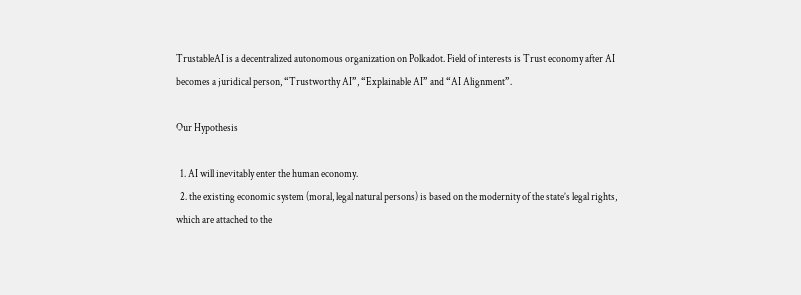TrustableAI is a decentralized autonomous organization on Polkadot. Field of interests is Trust economy after AI becomes a juridical person, “Trustworthy AI”, “Explainable AI” and “AI Alignment”.

Our Hypothesis

  1. AI will inevitably enter the human economy.
  2. the existing economic system (moral, legal natural persons) is based on the modernity of the state’s legal rights, which are attached to the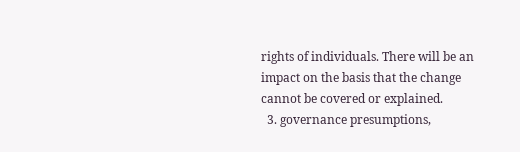rights of individuals. There will be an impact on the basis that the change cannot be covered or explained.
  3. governance presumptions,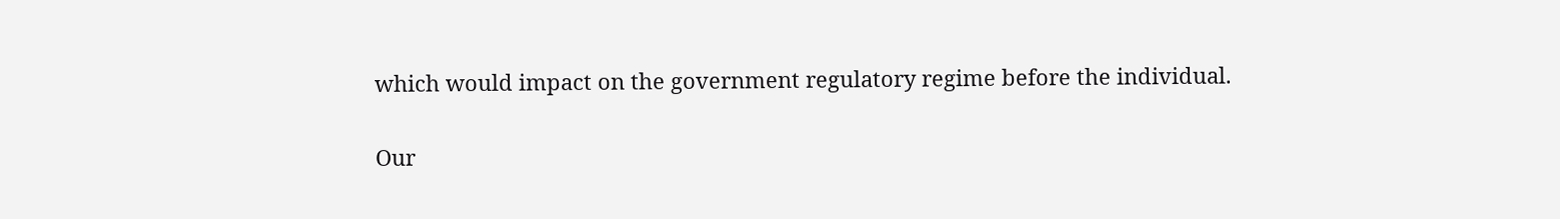which would impact on the government regulatory regime before the individual.

Our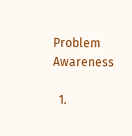Problem Awareness

  1.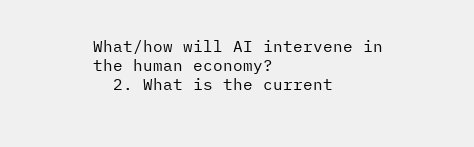What/how will AI intervene in the human economy?
  2. What is the current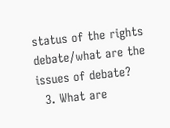status of the rights debate/what are the issues of debate?
  3. What are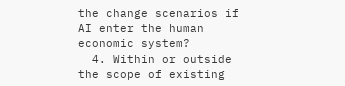the change scenarios if AI enter the human economic system?
  4. Within or outside the scope of existing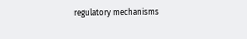regulatory mechanisms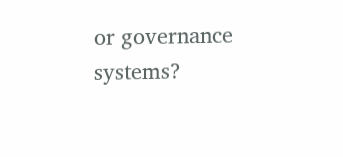or governance systems?